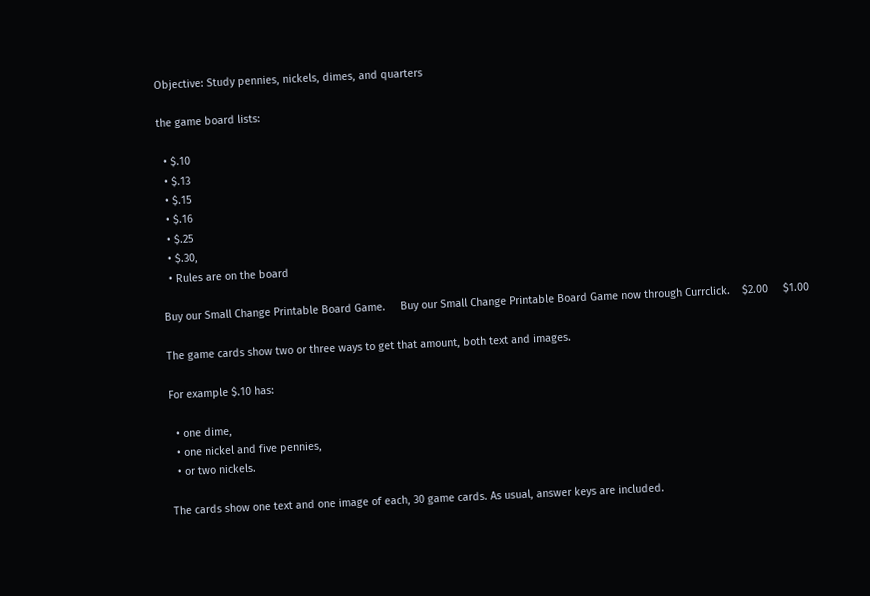Objective: Study pennies, nickels, dimes, and quarters

the game board lists:

  • $.10
  • $.13
  • $.15
  • $.16
  • $.25
  • $.30,
  • Rules are on the board

Buy our Small Change Printable Board Game.     Buy our Small Change Printable Board Game now through Currclick.    $2.00     $1.00

The game cards show two or three ways to get that amount, both text and images.

For example $.10 has:

  • one dime,
  • one nickel and five pennies,
  • or two nickels.

The cards show one text and one image of each, 30 game cards. As usual, answer keys are included.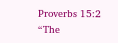Proverbs 15:2 “The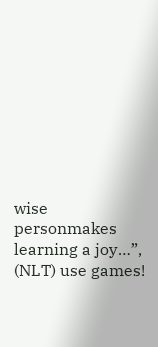wise personmakes learning a joy…”, (NLT) use games!